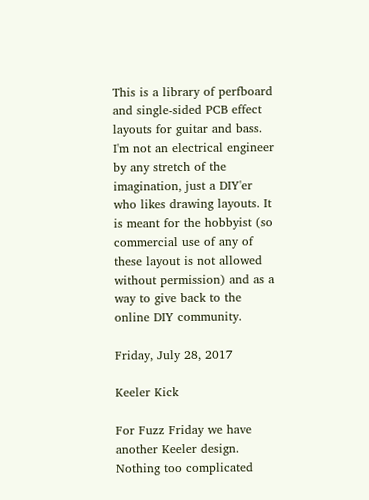This is a library of perfboard and single-sided PCB effect layouts for guitar and bass. I'm not an electrical engineer by any stretch of the imagination, just a DIY'er who likes drawing layouts. It is meant for the hobbyist (so commercial use of any of these layout is not allowed without permission) and as a way to give back to the online DIY community.

Friday, July 28, 2017

Keeler Kick

For Fuzz Friday we have another Keeler design. Nothing too complicated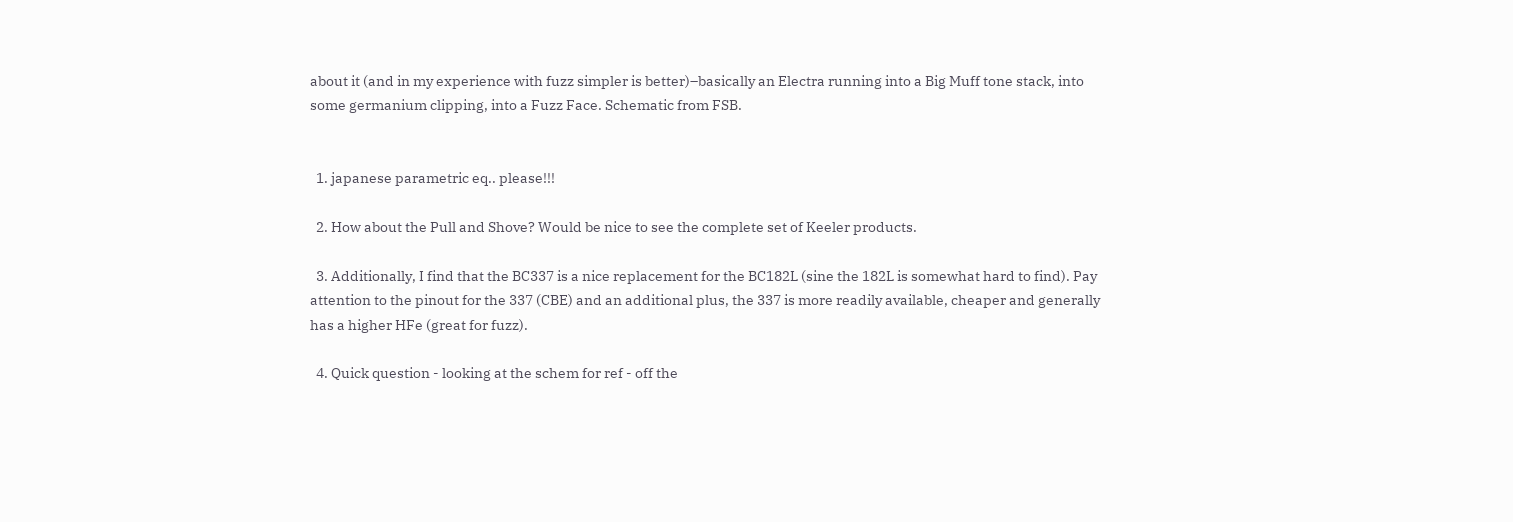about it (and in my experience with fuzz simpler is better)–basically an Electra running into a Big Muff tone stack, into some germanium clipping, into a Fuzz Face. Schematic from FSB.


  1. japanese parametric eq.. please!!!

  2. How about the Pull and Shove? Would be nice to see the complete set of Keeler products.

  3. Additionally, I find that the BC337 is a nice replacement for the BC182L (sine the 182L is somewhat hard to find). Pay attention to the pinout for the 337 (CBE) and an additional plus, the 337 is more readily available, cheaper and generally has a higher HFe (great for fuzz).

  4. Quick question - looking at the schem for ref - off the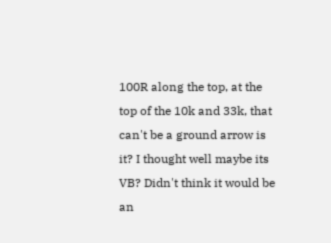100R along the top, at the top of the 10k and 33k, that can't be a ground arrow is it? I thought well maybe its VB? Didn't think it would be an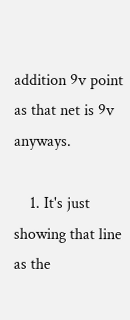addition 9v point as that net is 9v anyways.

    1. It's just showing that line as the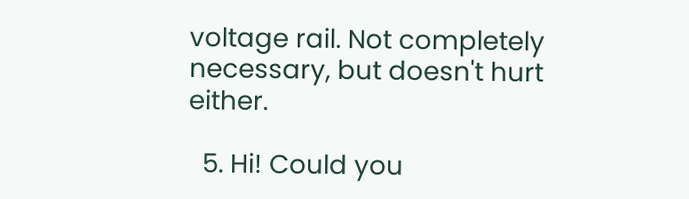voltage rail. Not completely necessary, but doesn't hurt either.

  5. Hi! Could you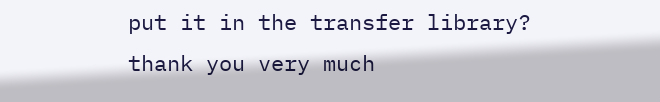put it in the transfer library? thank you very much